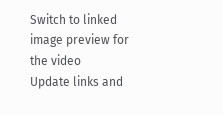Switch to linked image preview for the video
Update links and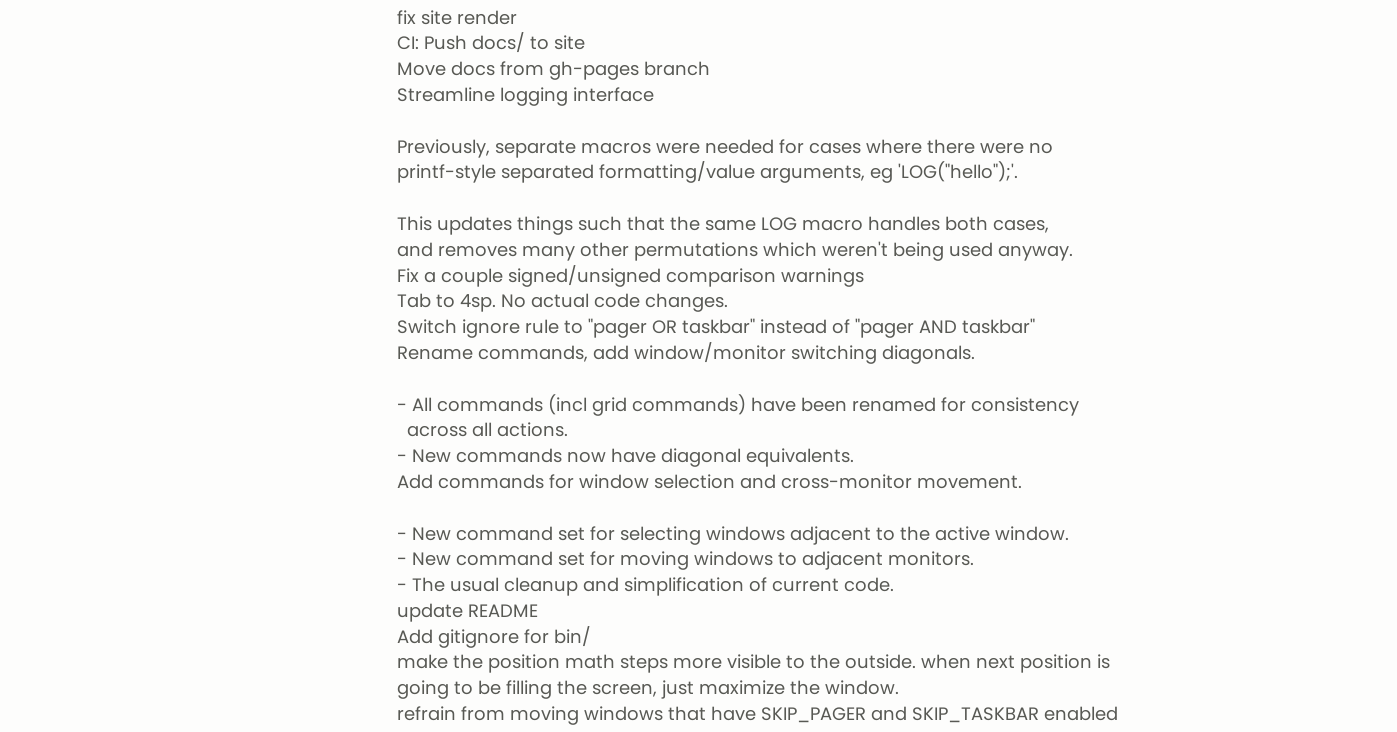fix site render
CI: Push docs/ to site
Move docs from gh-pages branch
Streamline logging interface

Previously, separate macros were needed for cases where there were no
printf-style separated formatting/value arguments, eg 'LOG("hello");'.

This updates things such that the same LOG macro handles both cases,
and removes many other permutations which weren't being used anyway.
Fix a couple signed/unsigned comparison warnings
Tab to 4sp. No actual code changes.
Switch ignore rule to "pager OR taskbar" instead of "pager AND taskbar"
Rename commands, add window/monitor switching diagonals.

- All commands (incl grid commands) have been renamed for consistency
  across all actions.
- New commands now have diagonal equivalents.
Add commands for window selection and cross-monitor movement.

- New command set for selecting windows adjacent to the active window.
- New command set for moving windows to adjacent monitors.
- The usual cleanup and simplification of current code.
update README
Add gitignore for bin/
make the position math steps more visible to the outside. when next position is going to be filling the screen, just maximize the window.
refrain from moving windows that have SKIP_PAGER and SKIP_TASKBAR enabled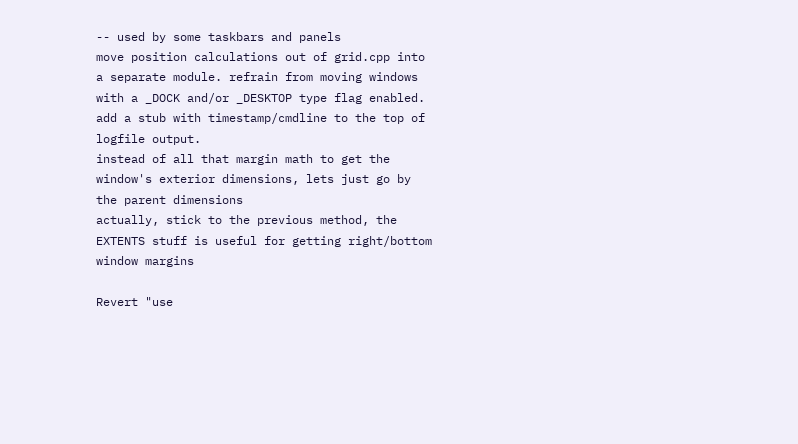-- used by some taskbars and panels
move position calculations out of grid.cpp into a separate module. refrain from moving windows with a _DOCK and/or _DESKTOP type flag enabled. add a stub with timestamp/cmdline to the top of logfile output.
instead of all that margin math to get the window's exterior dimensions, lets just go by the parent dimensions
actually, stick to the previous method, the EXTENTS stuff is useful for getting right/bottom window margins

Revert "use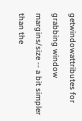getwindowattributes for grabbing window margins/size -- a bit simpler than the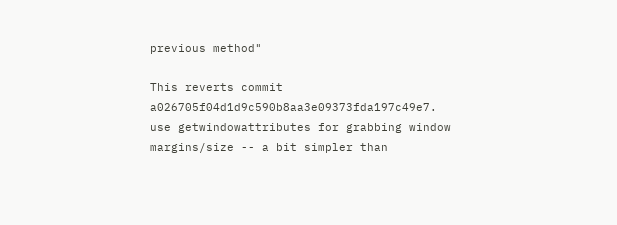previous method"

This reverts commit a026705f04d1d9c590b8aa3e09373fda197c49e7.
use getwindowattributes for grabbing window margins/size -- a bit simpler than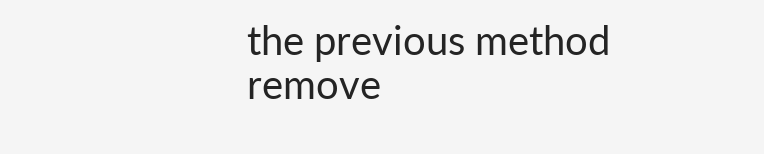the previous method
remove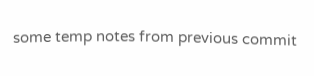some temp notes from previous commit